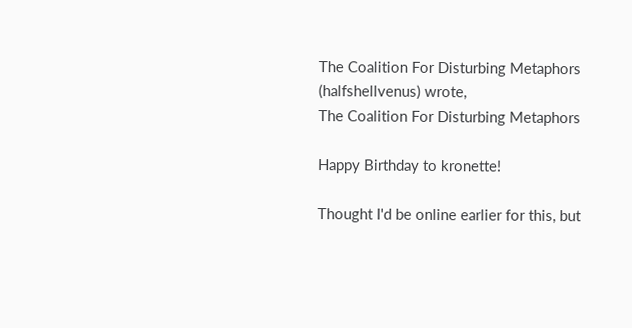The Coalition For Disturbing Metaphors (halfshellvenus) wrote,
The Coalition For Disturbing Metaphors

Happy Birthday to kronette!

Thought I'd be online earlier for this, but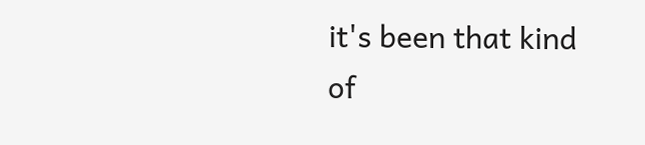it's been that kind of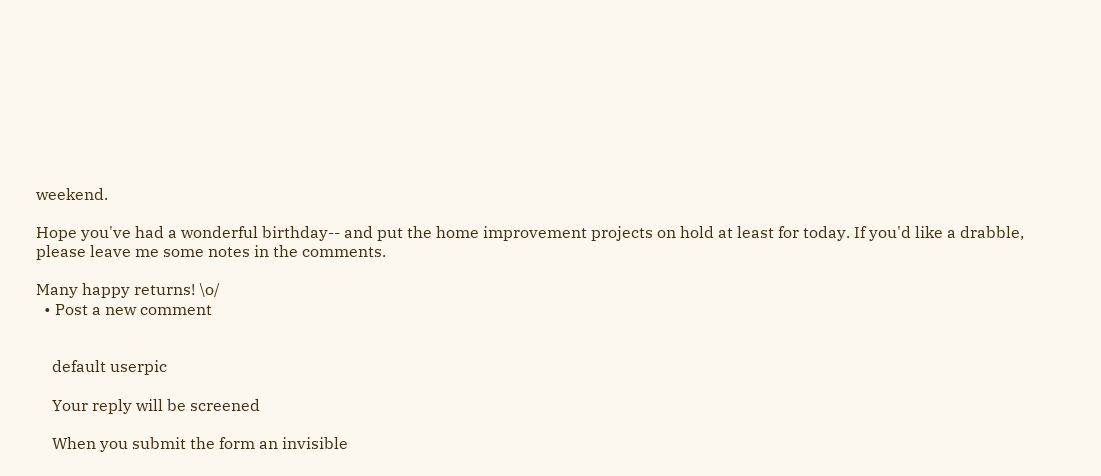weekend.

Hope you've had a wonderful birthday-- and put the home improvement projects on hold at least for today. If you'd like a drabble, please leave me some notes in the comments.

Many happy returns! \o/
  • Post a new comment


    default userpic

    Your reply will be screened

    When you submit the form an invisible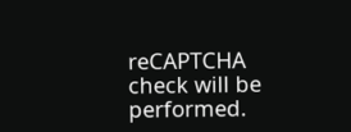reCAPTCHA check will be performed.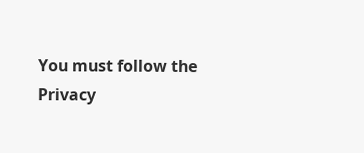You must follow the Privacy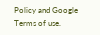Policy and Google Terms of use.